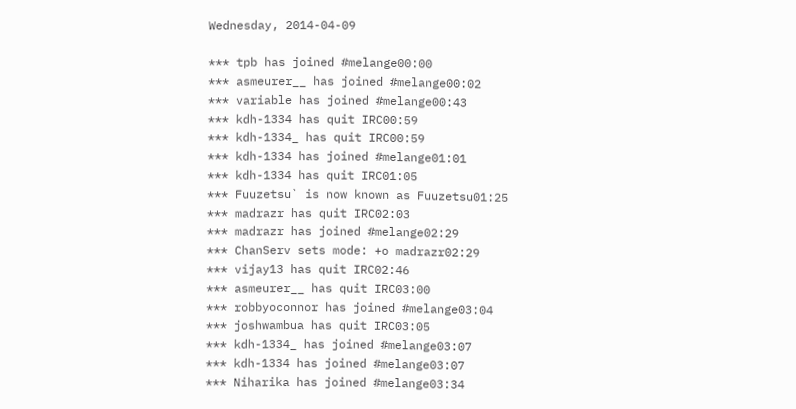Wednesday, 2014-04-09

*** tpb has joined #melange00:00
*** asmeurer__ has joined #melange00:02
*** variable has joined #melange00:43
*** kdh-1334 has quit IRC00:59
*** kdh-1334_ has quit IRC00:59
*** kdh-1334 has joined #melange01:01
*** kdh-1334 has quit IRC01:05
*** Fuuzetsu` is now known as Fuuzetsu01:25
*** madrazr has quit IRC02:03
*** madrazr has joined #melange02:29
*** ChanServ sets mode: +o madrazr02:29
*** vijay13 has quit IRC02:46
*** asmeurer__ has quit IRC03:00
*** robbyoconnor has joined #melange03:04
*** joshwambua has quit IRC03:05
*** kdh-1334_ has joined #melange03:07
*** kdh-1334 has joined #melange03:07
*** Niharika has joined #melange03:34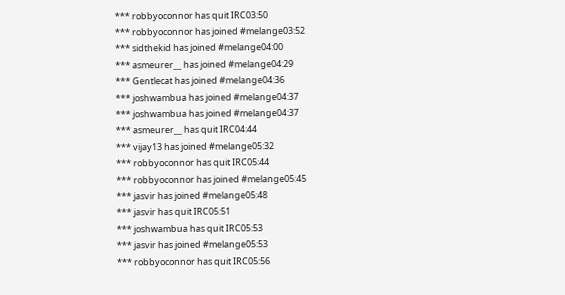*** robbyoconnor has quit IRC03:50
*** robbyoconnor has joined #melange03:52
*** sidthekid has joined #melange04:00
*** asmeurer__ has joined #melange04:29
*** Gentlecat has joined #melange04:36
*** joshwambua has joined #melange04:37
*** joshwambua has joined #melange04:37
*** asmeurer__ has quit IRC04:44
*** vijay13 has joined #melange05:32
*** robbyoconnor has quit IRC05:44
*** robbyoconnor has joined #melange05:45
*** jasvir has joined #melange05:48
*** jasvir has quit IRC05:51
*** joshwambua has quit IRC05:53
*** jasvir has joined #melange05:53
*** robbyoconnor has quit IRC05:56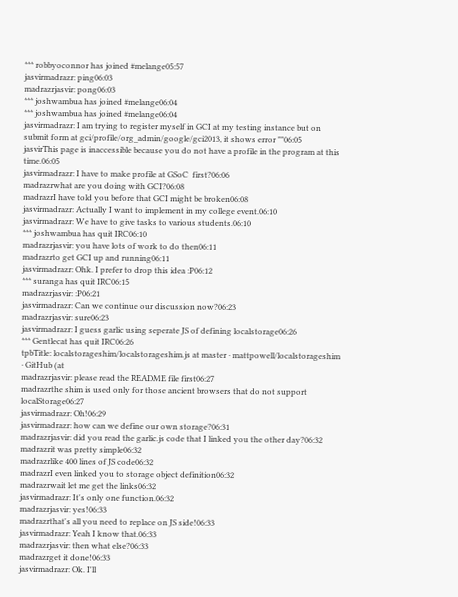*** robbyoconnor has joined #melange05:57
jasvirmadrazr: ping06:03
madrazrjasvir: pong06:03
*** joshwambua has joined #melange06:04
*** joshwambua has joined #melange06:04
jasvirmadrazr: I am trying to register myself in GCI at my testing instance but on submit form at gci/profile/org_admin/google/gci2013, it shows error ""06:05
jasvirThis page is inaccessible because you do not have a profile in the program at this time.06:05
jasvirmadrazr: I have to make profile at GSoC  first?06:06
madrazrwhat are you doing with GCI?06:08
madrazrI have told you before that GCI might be broken06:08
jasvirmadrazr: Actually I want to implement in my college event.06:10
jasvirmadrazr: We have to give tasks to various students.06:10
*** joshwambua has quit IRC06:10
madrazrjasvir: you have lots of work to do then06:11
madrazrto get GCI up and running06:11
jasvirmadrazr: Ohk. I prefer to drop this idea :P06:12
*** suranga has quit IRC06:15
madrazrjasvir: :P06:21
jasvirmadrazr: Can we continue our discussion now?06:23
madrazrjasvir: sure06:23
jasvirmadrazr: I guess garlic using seperate JS of defining localstorage06:26
*** Gentlecat has quit IRC06:26
tpbTitle: localstorageshim/localstorageshim.js at master · mattpowell/localstorageshim · GitHub (at
madrazrjasvir: please read the README file first06:27
madrazrthe shim is used only for those ancient browsers that do not support localStorage06:27
jasvirmadrazr: Oh!06:29
jasvirmadrazr: how can we define our own storage?06:31
madrazrjasvir: did you read the garlic.js code that I linked you the other day?06:32
madrazrit was pretty simple06:32
madrazrlike 400 lines of JS code06:32
madrazrI even linked you to storage object definition06:32
madrazrwait let me get the links06:32
jasvirmadrazr: It's only one function.06:32
madrazrjasvir: yes!06:33
madrazrthat's all you need to replace on JS side!06:33
jasvirmadrazr: Yeah I know that.06:33
madrazrjasvir: then what else?06:33
madrazrget it done!06:33
jasvirmadrazr: Ok. I'll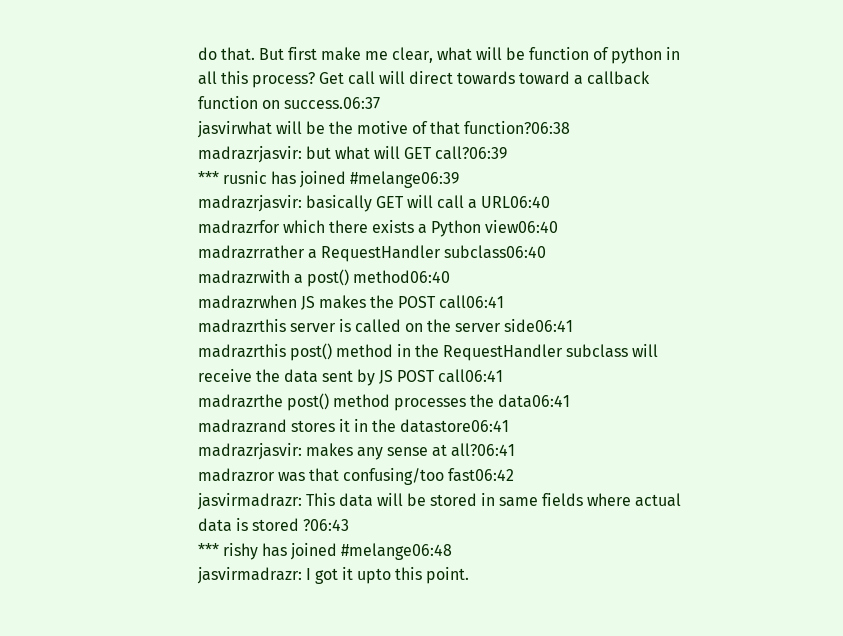do that. But first make me clear, what will be function of python in all this process? Get call will direct towards toward a callback function on success.06:37
jasvirwhat will be the motive of that function?06:38
madrazrjasvir: but what will GET call?06:39
*** rusnic has joined #melange06:39
madrazrjasvir: basically GET will call a URL06:40
madrazrfor which there exists a Python view06:40
madrazrrather a RequestHandler subclass06:40
madrazrwith a post() method06:40
madrazrwhen JS makes the POST call06:41
madrazrthis server is called on the server side06:41
madrazrthis post() method in the RequestHandler subclass will receive the data sent by JS POST call06:41
madrazrthe post() method processes the data06:41
madrazrand stores it in the datastore06:41
madrazrjasvir: makes any sense at all?06:41
madrazror was that confusing/too fast06:42
jasvirmadrazr: This data will be stored in same fields where actual data is stored ?06:43
*** rishy has joined #melange06:48
jasvirmadrazr: I got it upto this point.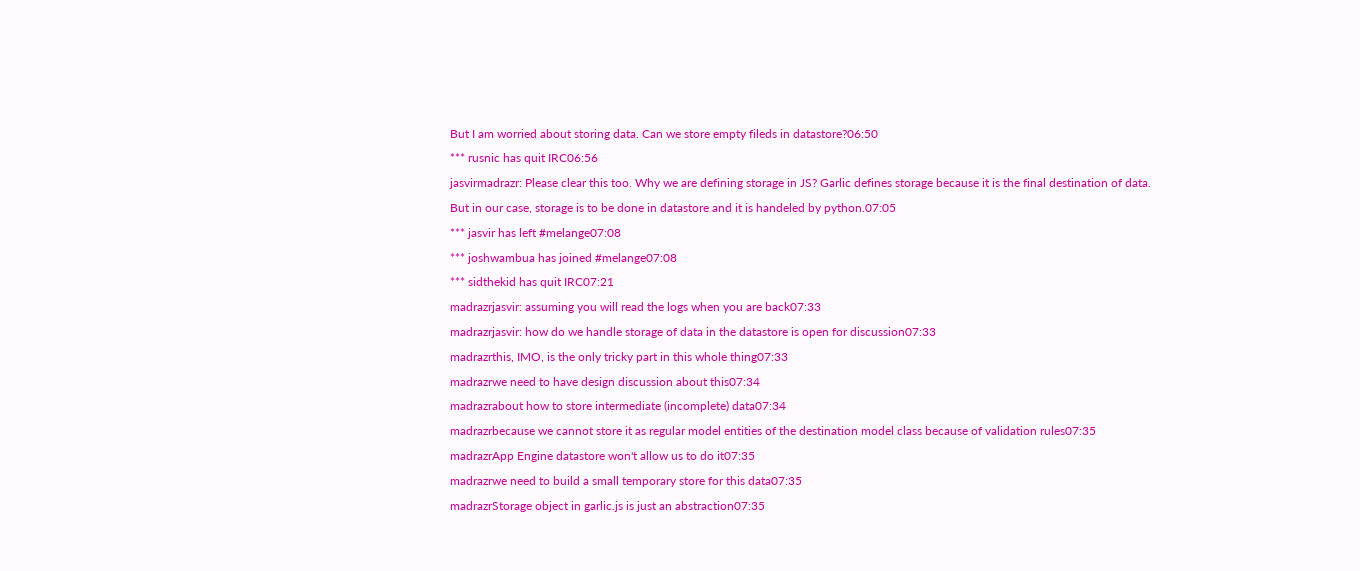But I am worried about storing data. Can we store empty fileds in datastore?06:50
*** rusnic has quit IRC06:56
jasvirmadrazr: Please clear this too. Why we are defining storage in JS? Garlic defines storage because it is the final destination of data. But in our case, storage is to be done in datastore and it is handeled by python.07:05
*** jasvir has left #melange07:08
*** joshwambua has joined #melange07:08
*** sidthekid has quit IRC07:21
madrazrjasvir: assuming you will read the logs when you are back07:33
madrazrjasvir: how do we handle storage of data in the datastore is open for discussion07:33
madrazrthis, IMO, is the only tricky part in this whole thing07:33
madrazrwe need to have design discussion about this07:34
madrazrabout how to store intermediate (incomplete) data07:34
madrazrbecause we cannot store it as regular model entities of the destination model class because of validation rules07:35
madrazrApp Engine datastore won't allow us to do it07:35
madrazrwe need to build a small temporary store for this data07:35
madrazrStorage object in garlic.js is just an abstraction07:35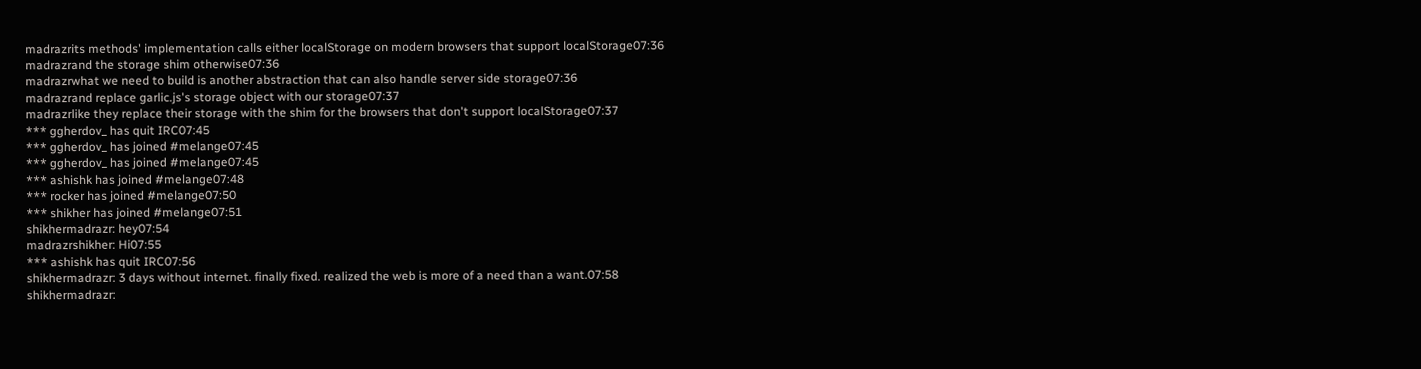madrazrits methods' implementation calls either localStorage on modern browsers that support localStorage07:36
madrazrand the storage shim otherwise07:36
madrazrwhat we need to build is another abstraction that can also handle server side storage07:36
madrazrand replace garlic.js's storage object with our storage07:37
madrazrlike they replace their storage with the shim for the browsers that don't support localStorage07:37
*** ggherdov_ has quit IRC07:45
*** ggherdov_ has joined #melange07:45
*** ggherdov_ has joined #melange07:45
*** ashishk has joined #melange07:48
*** rocker has joined #melange07:50
*** shikher has joined #melange07:51
shikhermadrazr: hey07:54
madrazrshikher: Hi07:55
*** ashishk has quit IRC07:56
shikhermadrazr: 3 days without internet. finally fixed. realized the web is more of a need than a want.07:58
shikhermadrazr: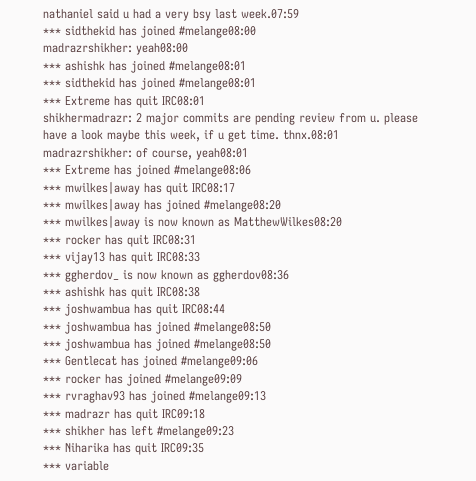nathaniel said u had a very bsy last week.07:59
*** sidthekid has joined #melange08:00
madrazrshikher: yeah08:00
*** ashishk has joined #melange08:01
*** sidthekid has joined #melange08:01
*** Extreme has quit IRC08:01
shikhermadrazr: 2 major commits are pending review from u. please have a look maybe this week, if u get time. thnx.08:01
madrazrshikher: of course, yeah08:01
*** Extreme has joined #melange08:06
*** mwilkes|away has quit IRC08:17
*** mwilkes|away has joined #melange08:20
*** mwilkes|away is now known as MatthewWilkes08:20
*** rocker has quit IRC08:31
*** vijay13 has quit IRC08:33
*** ggherdov_ is now known as ggherdov08:36
*** ashishk has quit IRC08:38
*** joshwambua has quit IRC08:44
*** joshwambua has joined #melange08:50
*** joshwambua has joined #melange08:50
*** Gentlecat has joined #melange09:06
*** rocker has joined #melange09:09
*** rvraghav93 has joined #melange09:13
*** madrazr has quit IRC09:18
*** shikher has left #melange09:23
*** Niharika has quit IRC09:35
*** variable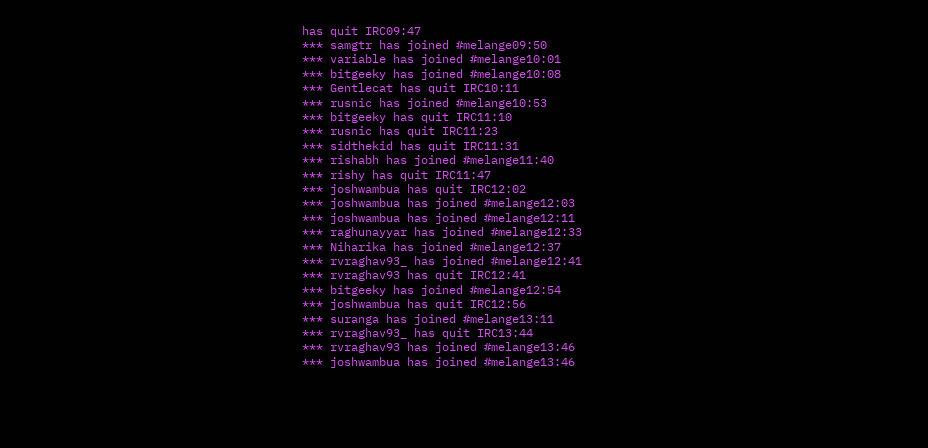has quit IRC09:47
*** samgtr has joined #melange09:50
*** variable has joined #melange10:01
*** bitgeeky has joined #melange10:08
*** Gentlecat has quit IRC10:11
*** rusnic has joined #melange10:53
*** bitgeeky has quit IRC11:10
*** rusnic has quit IRC11:23
*** sidthekid has quit IRC11:31
*** rishabh has joined #melange11:40
*** rishy has quit IRC11:47
*** joshwambua has quit IRC12:02
*** joshwambua has joined #melange12:03
*** joshwambua has joined #melange12:11
*** raghunayyar has joined #melange12:33
*** Niharika has joined #melange12:37
*** rvraghav93_ has joined #melange12:41
*** rvraghav93 has quit IRC12:41
*** bitgeeky has joined #melange12:54
*** joshwambua has quit IRC12:56
*** suranga has joined #melange13:11
*** rvraghav93_ has quit IRC13:44
*** rvraghav93 has joined #melange13:46
*** joshwambua has joined #melange13:46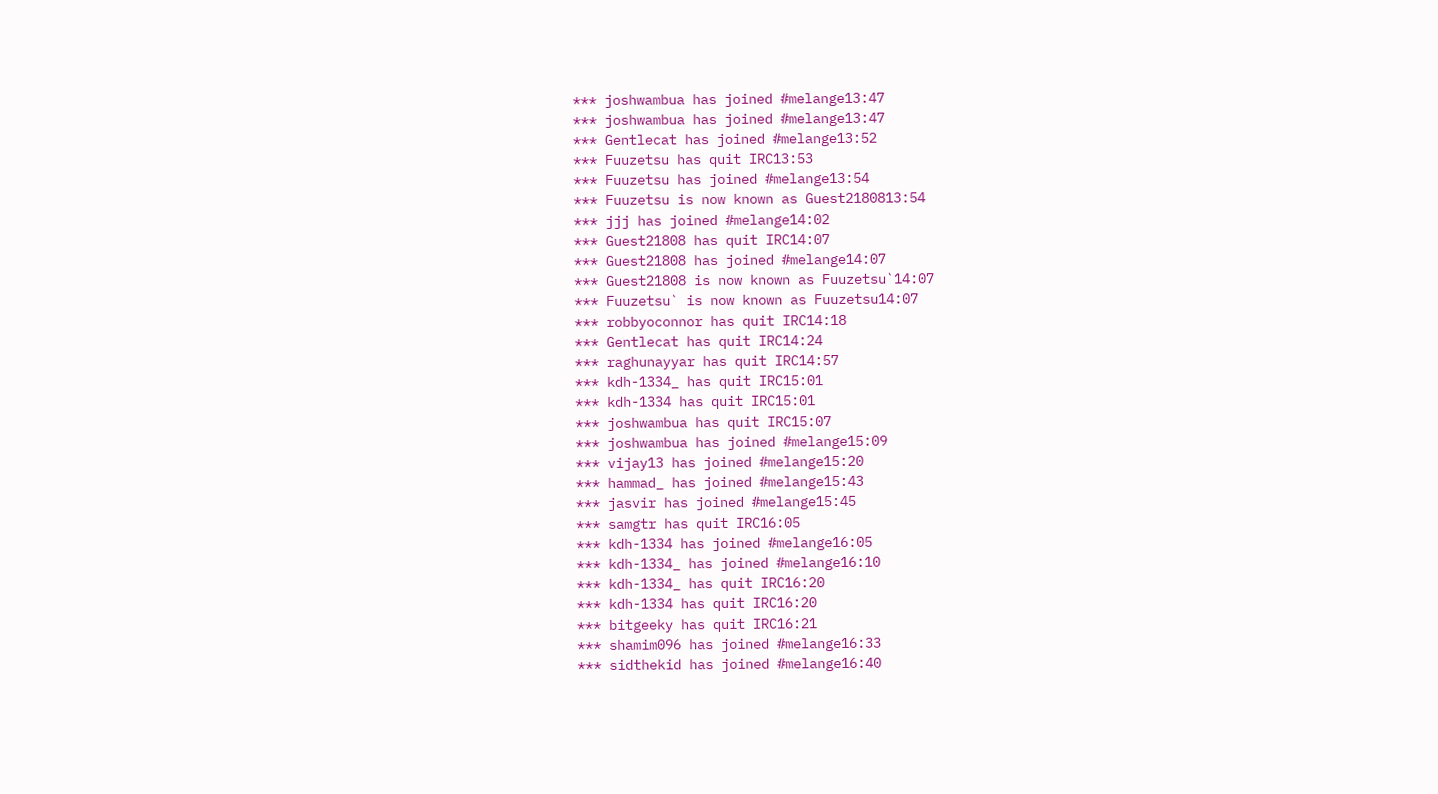*** joshwambua has joined #melange13:47
*** joshwambua has joined #melange13:47
*** Gentlecat has joined #melange13:52
*** Fuuzetsu has quit IRC13:53
*** Fuuzetsu has joined #melange13:54
*** Fuuzetsu is now known as Guest2180813:54
*** jjj has joined #melange14:02
*** Guest21808 has quit IRC14:07
*** Guest21808 has joined #melange14:07
*** Guest21808 is now known as Fuuzetsu`14:07
*** Fuuzetsu` is now known as Fuuzetsu14:07
*** robbyoconnor has quit IRC14:18
*** Gentlecat has quit IRC14:24
*** raghunayyar has quit IRC14:57
*** kdh-1334_ has quit IRC15:01
*** kdh-1334 has quit IRC15:01
*** joshwambua has quit IRC15:07
*** joshwambua has joined #melange15:09
*** vijay13 has joined #melange15:20
*** hammad_ has joined #melange15:43
*** jasvir has joined #melange15:45
*** samgtr has quit IRC16:05
*** kdh-1334 has joined #melange16:05
*** kdh-1334_ has joined #melange16:10
*** kdh-1334_ has quit IRC16:20
*** kdh-1334 has quit IRC16:20
*** bitgeeky has quit IRC16:21
*** shamim096 has joined #melange16:33
*** sidthekid has joined #melange16:40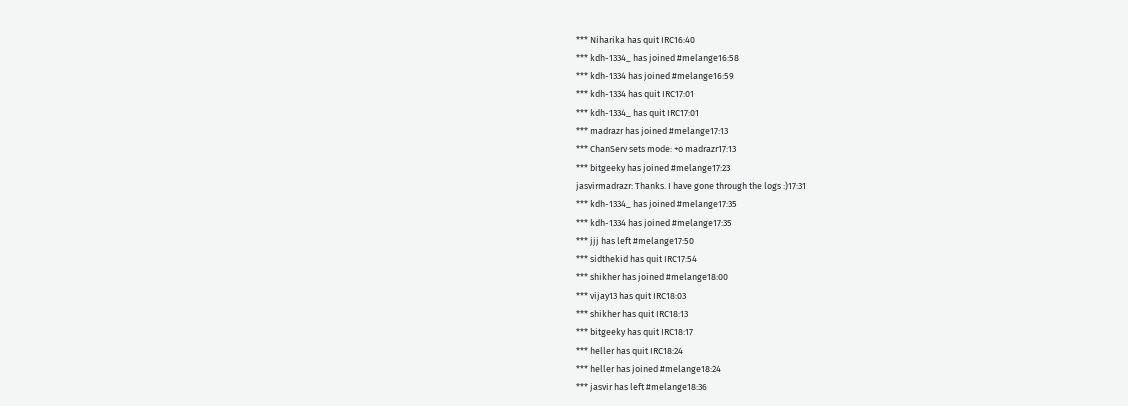*** Niharika has quit IRC16:40
*** kdh-1334_ has joined #melange16:58
*** kdh-1334 has joined #melange16:59
*** kdh-1334 has quit IRC17:01
*** kdh-1334_ has quit IRC17:01
*** madrazr has joined #melange17:13
*** ChanServ sets mode: +o madrazr17:13
*** bitgeeky has joined #melange17:23
jasvirmadrazr: Thanks. I have gone through the logs :)17:31
*** kdh-1334_ has joined #melange17:35
*** kdh-1334 has joined #melange17:35
*** jjj has left #melange17:50
*** sidthekid has quit IRC17:54
*** shikher has joined #melange18:00
*** vijay13 has quit IRC18:03
*** shikher has quit IRC18:13
*** bitgeeky has quit IRC18:17
*** heller has quit IRC18:24
*** heller has joined #melange18:24
*** jasvir has left #melange18:36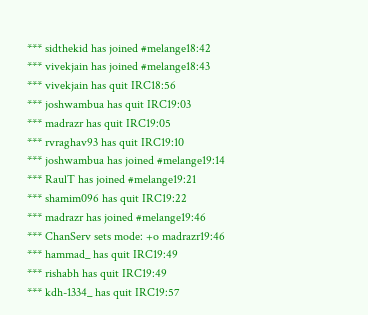*** sidthekid has joined #melange18:42
*** vivekjain has joined #melange18:43
*** vivekjain has quit IRC18:56
*** joshwambua has quit IRC19:03
*** madrazr has quit IRC19:05
*** rvraghav93 has quit IRC19:10
*** joshwambua has joined #melange19:14
*** RaulT has joined #melange19:21
*** shamim096 has quit IRC19:22
*** madrazr has joined #melange19:46
*** ChanServ sets mode: +o madrazr19:46
*** hammad_ has quit IRC19:49
*** rishabh has quit IRC19:49
*** kdh-1334_ has quit IRC19:57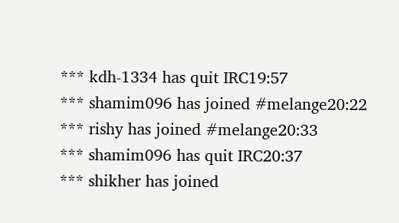*** kdh-1334 has quit IRC19:57
*** shamim096 has joined #melange20:22
*** rishy has joined #melange20:33
*** shamim096 has quit IRC20:37
*** shikher has joined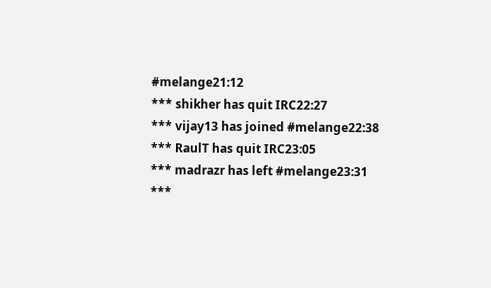#melange21:12
*** shikher has quit IRC22:27
*** vijay13 has joined #melange22:38
*** RaulT has quit IRC23:05
*** madrazr has left #melange23:31
***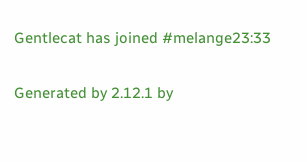Gentlecat has joined #melange23:33

Generated by 2.12.1 by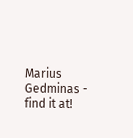Marius Gedminas - find it at!